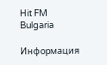Hit FM Bulgaria

Информация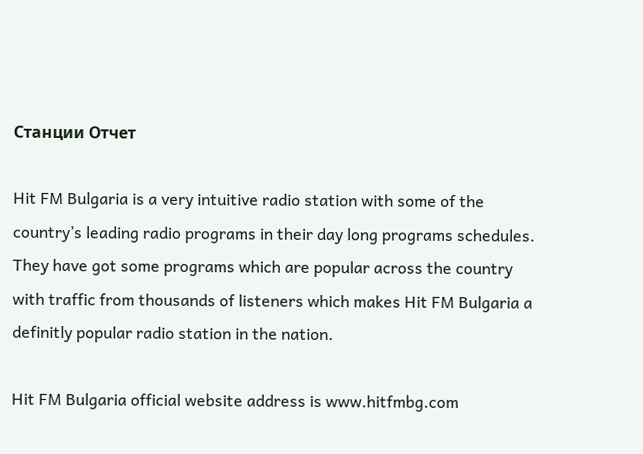Станции Отчет

Hit FM Bulgaria is a very intuitive radio station with some of the country’s leading radio programs in their day long programs schedules. They have got some programs which are popular across the country with traffic from thousands of listeners which makes Hit FM Bulgaria a definitly popular radio station in the nation.

Hit FM Bulgaria official website address is www.hitfmbg.com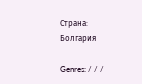Страна: Болгария

Genres: / / /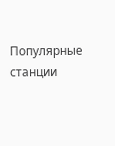Популярные станции